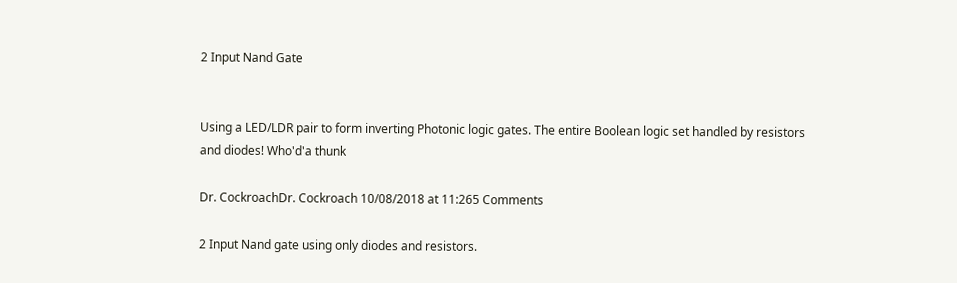2 Input Nand Gate


Using a LED/LDR pair to form inverting Photonic logic gates. The entire Boolean logic set handled by resistors and diodes! Who'd'a thunk

Dr. CockroachDr. Cockroach 10/08/2018 at 11:265 Comments

2 Input Nand gate using only diodes and resistors.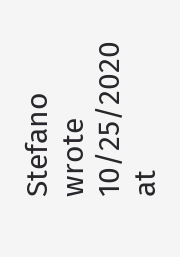Stefano wrote 10/25/2020 at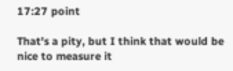17:27 point

That's a pity, but I think that would be nice to measure it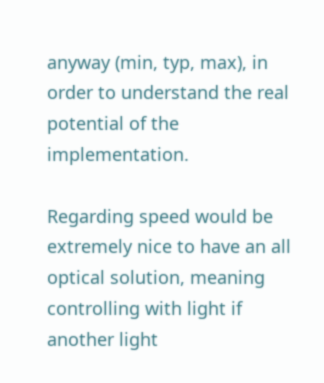anyway (min, typ, max), in order to understand the real potential of the implementation.

Regarding speed would be extremely nice to have an all optical solution, meaning controlling with light if another light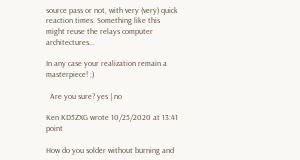source pass or not, with very (very) quick reaction times. Something like this might reuse the relays computer architectures...

In any case your realization remain a masterpiece! ;)

  Are you sure? yes | no

Ken KD5ZXG wrote 10/25/2020 at 13:41 point

How do you solder without burning and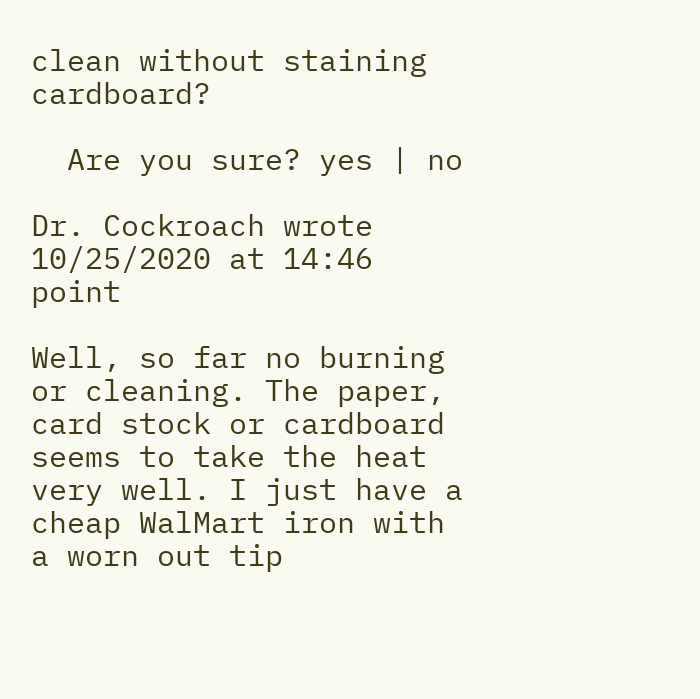clean without staining cardboard?

  Are you sure? yes | no

Dr. Cockroach wrote 10/25/2020 at 14:46 point

Well, so far no burning or cleaning. The paper, card stock or cardboard seems to take the heat very well. I just have a cheap WalMart iron with a worn out tip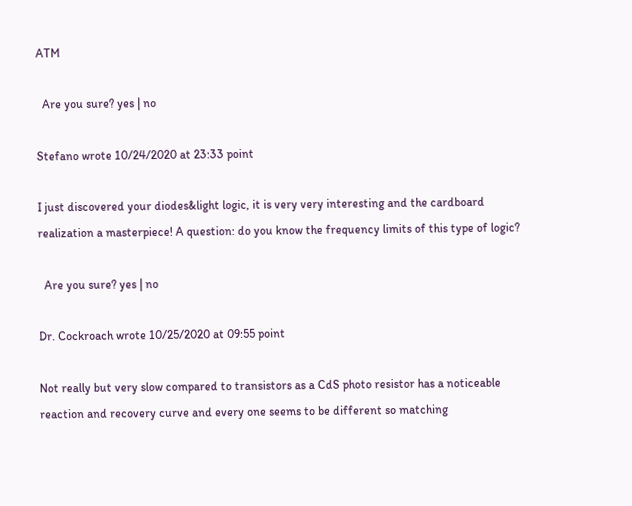ATM

  Are you sure? yes | no

Stefano wrote 10/24/2020 at 23:33 point

I just discovered your diodes&light logic, it is very very interesting and the cardboard realization a masterpiece! A question: do you know the frequency limits of this type of logic?

  Are you sure? yes | no

Dr. Cockroach wrote 10/25/2020 at 09:55 point

Not really but very slow compared to transistors as a CdS photo resistor has a noticeable reaction and recovery curve and every one seems to be different so matching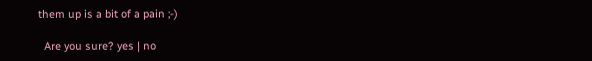them up is a bit of a pain ;-)

  Are you sure? yes | no